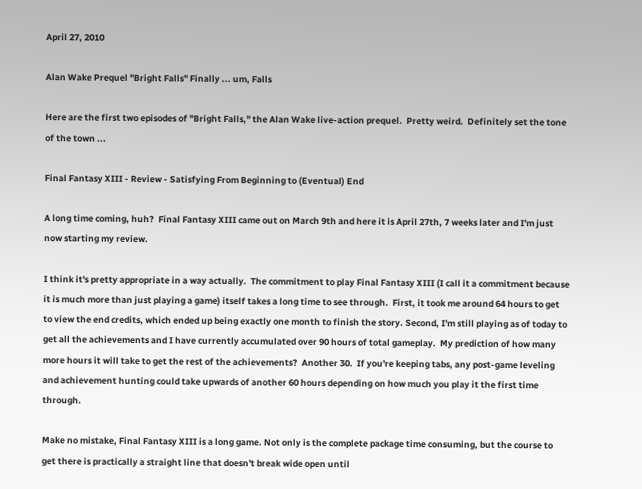April 27, 2010

Alan Wake Prequel "Bright Falls" Finally ... um, Falls

Here are the first two episodes of "Bright Falls," the Alan Wake live-action prequel.  Pretty weird.  Definitely set the tone of the town ...

Final Fantasy XIII - Review - Satisfying From Beginning to (Eventual) End

A long time coming, huh?  Final Fantasy XIII came out on March 9th and here it is April 27th, 7 weeks later and I'm just now starting my review.

I think it's pretty appropriate in a way actually.  The commitment to play Final Fantasy XIII (I call it a commitment because it is much more than just playing a game) itself takes a long time to see through.  First, it took me around 64 hours to get to view the end credits, which ended up being exactly one month to finish the story. Second, I'm still playing as of today to get all the achievements and I have currently accumulated over 90 hours of total gameplay.  My prediction of how many more hours it will take to get the rest of the achievements?  Another 30.  If you're keeping tabs, any post-game leveling and achievement hunting could take upwards of another 60 hours depending on how much you play it the first time through.

Make no mistake, Final Fantasy XIII is a long game. Not only is the complete package time consuming, but the course to get there is practically a straight line that doesn't break wide open until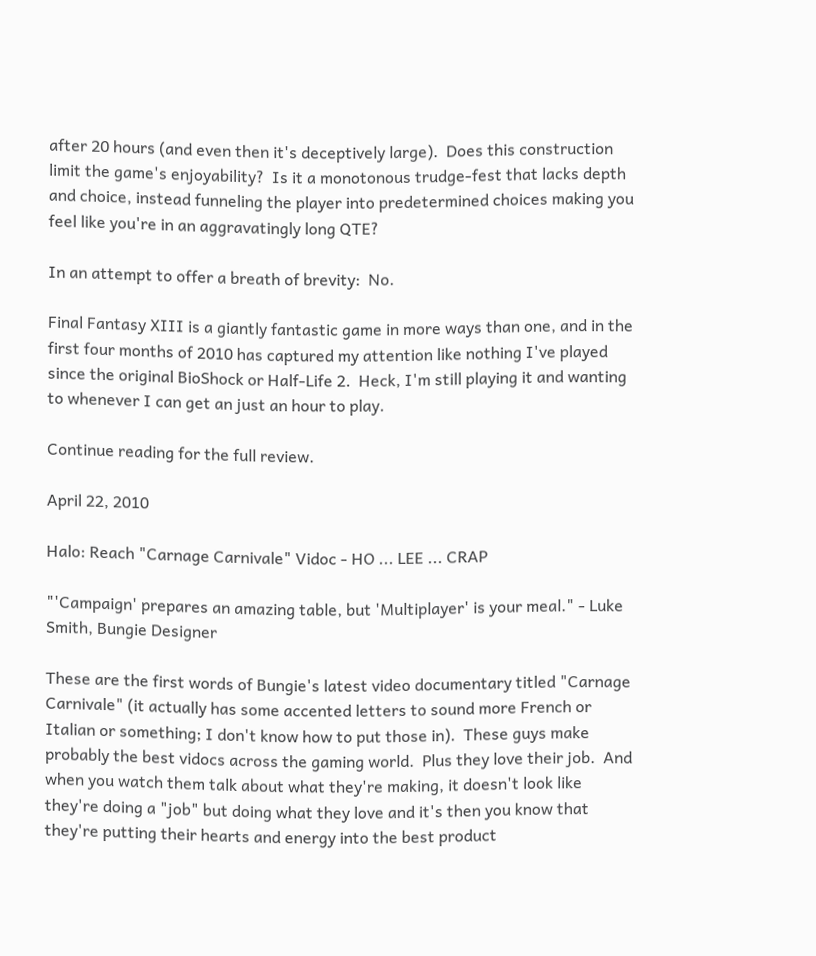after 20 hours (and even then it's deceptively large).  Does this construction limit the game's enjoyability?  Is it a monotonous trudge-fest that lacks depth and choice, instead funneling the player into predetermined choices making you feel like you're in an aggravatingly long QTE?

In an attempt to offer a breath of brevity:  No.

Final Fantasy XIII is a giantly fantastic game in more ways than one, and in the first four months of 2010 has captured my attention like nothing I've played since the original BioShock or Half-Life 2.  Heck, I'm still playing it and wanting to whenever I can get an just an hour to play.

Continue reading for the full review.

April 22, 2010

Halo: Reach "Carnage Carnivale" Vidoc - HO ... LEE ... CRAP

"'Campaign' prepares an amazing table, but 'Multiplayer' is your meal." - Luke Smith, Bungie Designer

These are the first words of Bungie's latest video documentary titled "Carnage Carnivale" (it actually has some accented letters to sound more French or Italian or something; I don't know how to put those in).  These guys make probably the best vidocs across the gaming world.  Plus they love their job.  And when you watch them talk about what they're making, it doesn't look like they're doing a "job" but doing what they love and it's then you know that they're putting their hearts and energy into the best product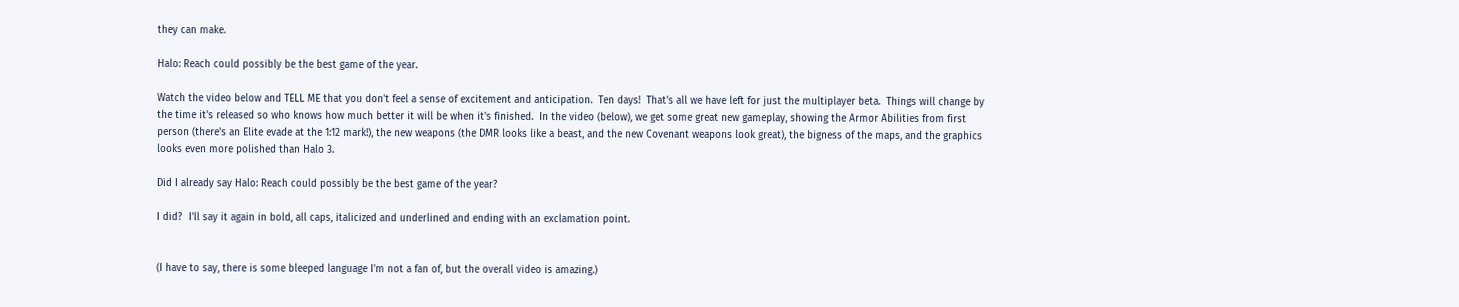they can make.

Halo: Reach could possibly be the best game of the year.

Watch the video below and TELL ME that you don't feel a sense of excitement and anticipation.  Ten days!  That's all we have left for just the multiplayer beta.  Things will change by the time it's released so who knows how much better it will be when it's finished.  In the video (below), we get some great new gameplay, showing the Armor Abilities from first person (there's an Elite evade at the 1:12 mark!), the new weapons (the DMR looks like a beast, and the new Covenant weapons look great), the bigness of the maps, and the graphics looks even more polished than Halo 3.

Did I already say Halo: Reach could possibly be the best game of the year?

I did?  I'll say it again in bold, all caps, italicized and underlined and ending with an exclamation point.


(I have to say, there is some bleeped language I'm not a fan of, but the overall video is amazing.)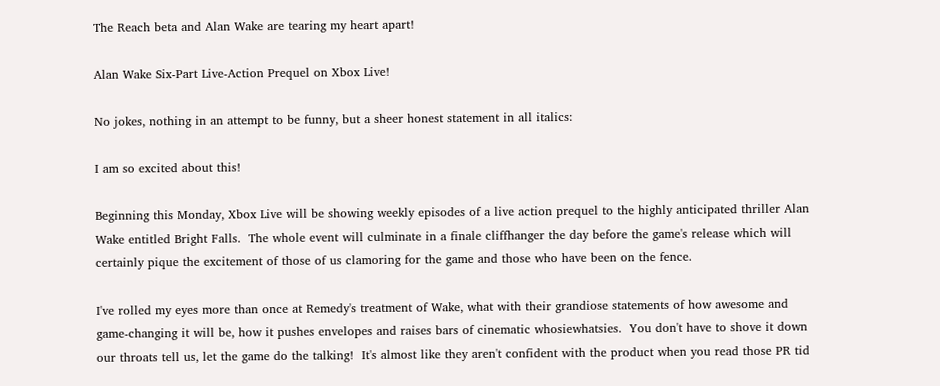The Reach beta and Alan Wake are tearing my heart apart!

Alan Wake Six-Part Live-Action Prequel on Xbox Live!

No jokes, nothing in an attempt to be funny, but a sheer honest statement in all italics:

I am so excited about this!

Beginning this Monday, Xbox Live will be showing weekly episodes of a live action prequel to the highly anticipated thriller Alan Wake entitled Bright Falls.  The whole event will culminate in a finale cliffhanger the day before the game's release which will certainly pique the excitement of those of us clamoring for the game and those who have been on the fence.

I've rolled my eyes more than once at Remedy's treatment of Wake, what with their grandiose statements of how awesome and game-changing it will be, how it pushes envelopes and raises bars of cinematic whosiewhatsies.  You don't have to shove it down our throats tell us, let the game do the talking!  It's almost like they aren't confident with the product when you read those PR tid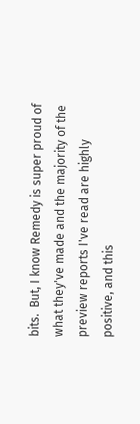bits.  But, I know Remedy is super proud of what they've made and the majority of the preview reports I've read are highly positive, and this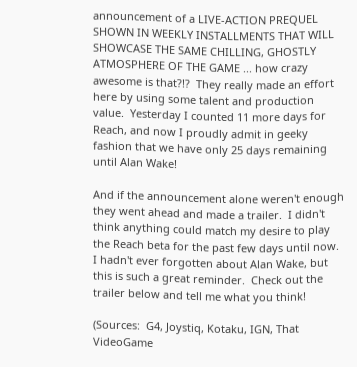announcement of a LIVE-ACTION PREQUEL SHOWN IN WEEKLY INSTALLMENTS THAT WILL SHOWCASE THE SAME CHILLING, GHOSTLY ATMOSPHERE OF THE GAME ... how crazy awesome is that?!?  They really made an effort here by using some talent and production value.  Yesterday I counted 11 more days for Reach, and now I proudly admit in geeky fashion that we have only 25 days remaining until Alan Wake!

And if the announcement alone weren't enough they went ahead and made a trailer.  I didn't think anything could match my desire to play the Reach beta for the past few days until now.  I hadn't ever forgotten about Alan Wake, but this is such a great reminder.  Check out the trailer below and tell me what you think!

(Sources:  G4, Joystiq, Kotaku, IGN, That VideoGame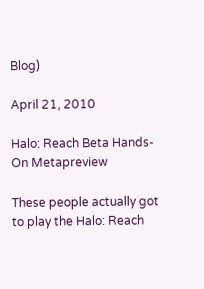Blog)

April 21, 2010

Halo: Reach Beta Hands-On Metapreview

These people actually got to play the Halo: Reach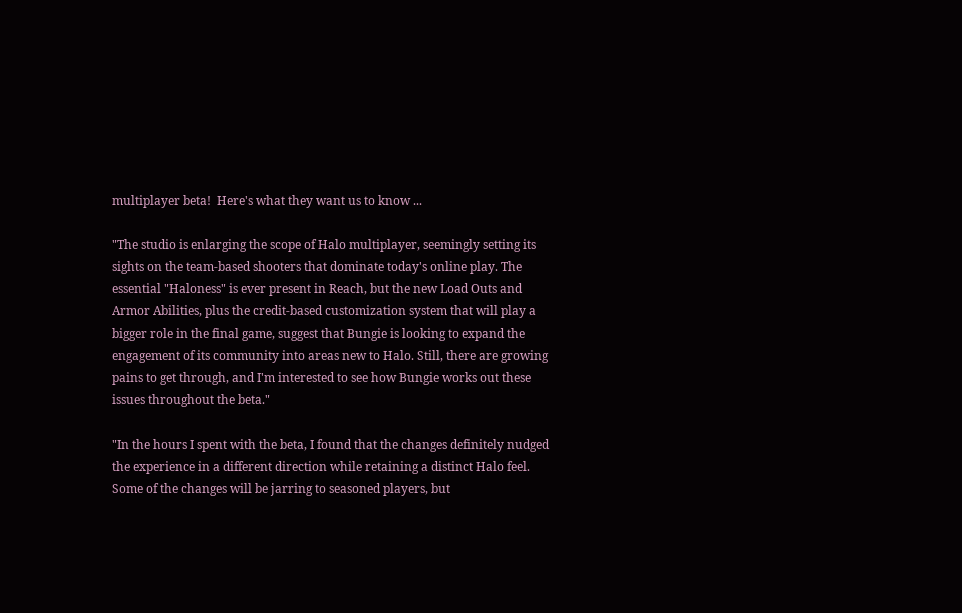multiplayer beta!  Here's what they want us to know ...

"The studio is enlarging the scope of Halo multiplayer, seemingly setting its sights on the team-based shooters that dominate today's online play. The essential "Haloness" is ever present in Reach, but the new Load Outs and Armor Abilities, plus the credit-based customization system that will play a bigger role in the final game, suggest that Bungie is looking to expand the engagement of its community into areas new to Halo. Still, there are growing pains to get through, and I'm interested to see how Bungie works out these issues throughout the beta."

"In the hours I spent with the beta, I found that the changes definitely nudged the experience in a different direction while retaining a distinct Halo feel. Some of the changes will be jarring to seasoned players, but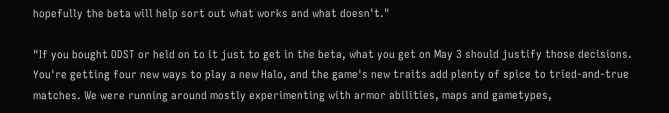hopefully the beta will help sort out what works and what doesn't."

"If you bought ODST or held on to it just to get in the beta, what you get on May 3 should justify those decisions. You're getting four new ways to play a new Halo, and the game's new traits add plenty of spice to tried-and-true matches. We were running around mostly experimenting with armor abilities, maps and gametypes,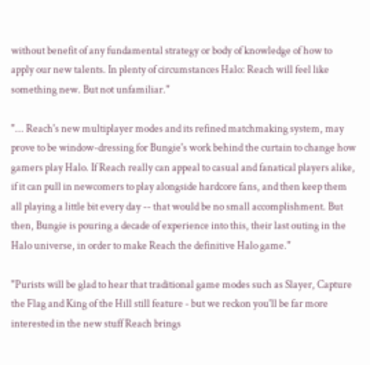without benefit of any fundamental strategy or body of knowledge of how to apply our new talents. In plenty of circumstances Halo: Reach will feel like something new. But not unfamiliar."

"... Reach's new multiplayer modes and its refined matchmaking system, may prove to be window-dressing for Bungie's work behind the curtain to change how gamers play Halo. If Reach really can appeal to casual and fanatical players alike, if it can pull in newcomers to play alongside hardcore fans, and then keep them all playing a little bit every day -- that would be no small accomplishment. But then, Bungie is pouring a decade of experience into this, their last outing in the Halo universe, in order to make Reach the definitive Halo game."

"Purists will be glad to hear that traditional game modes such as Slayer, Capture the Flag and King of the Hill still feature - but we reckon you'll be far more interested in the new stuff Reach brings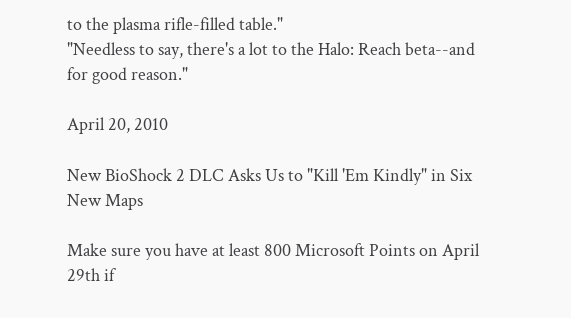to the plasma rifle-filled table."
"Needless to say, there's a lot to the Halo: Reach beta--and for good reason."

April 20, 2010

New BioShock 2 DLC Asks Us to "Kill 'Em Kindly" in Six New Maps

Make sure you have at least 800 Microsoft Points on April 29th if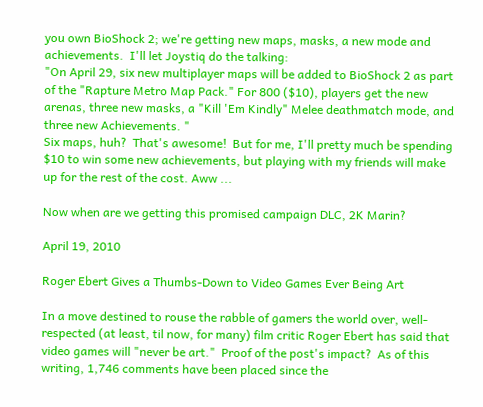you own BioShock 2; we're getting new maps, masks, a new mode and achievements.  I'll let Joystiq do the talking:
"On April 29, six new multiplayer maps will be added to BioShock 2 as part of the "Rapture Metro Map Pack." For 800 ($10), players get the new arenas, three new masks, a "Kill 'Em Kindly" Melee deathmatch mode, and three new Achievements. "
Six maps, huh?  That's awesome!  But for me, I'll pretty much be spending $10 to win some new achievements, but playing with my friends will make up for the rest of the cost. Aww ...

Now when are we getting this promised campaign DLC, 2K Marin?

April 19, 2010

Roger Ebert Gives a Thumbs-Down to Video Games Ever Being Art

In a move destined to rouse the rabble of gamers the world over, well-respected (at least, til now, for many) film critic Roger Ebert has said that video games will "never be art."  Proof of the post's impact?  As of this writing, 1,746 comments have been placed since the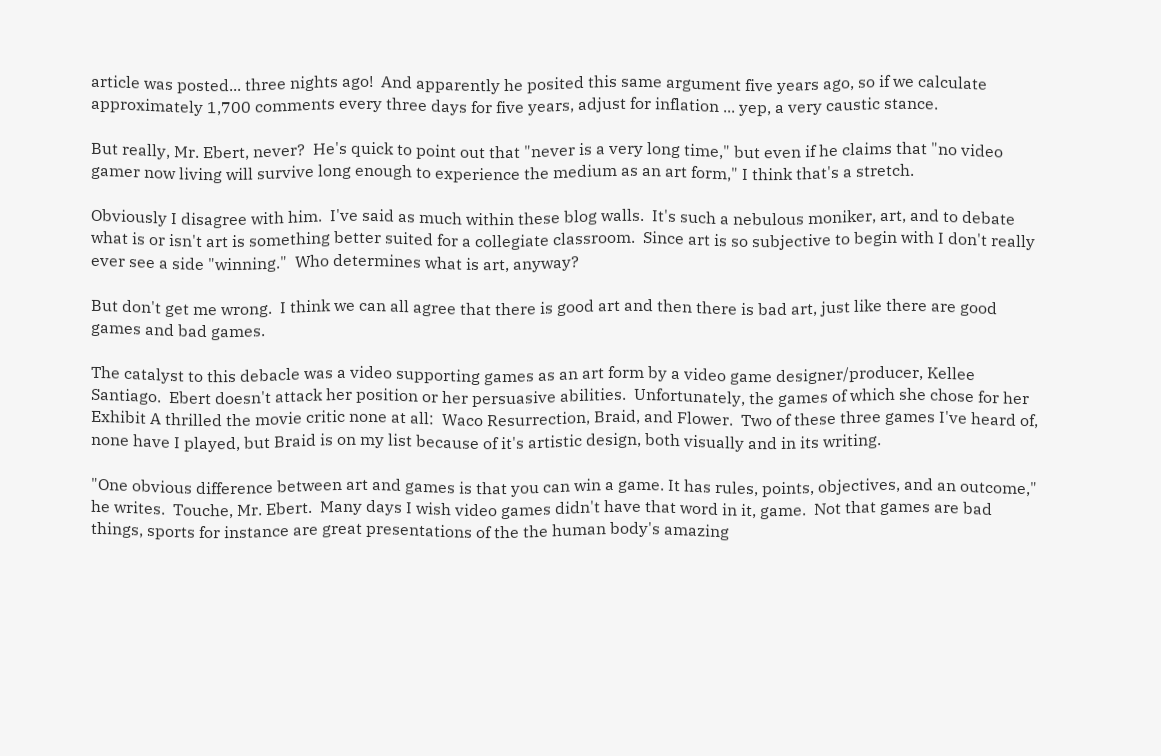article was posted... three nights ago!  And apparently he posited this same argument five years ago, so if we calculate approximately 1,700 comments every three days for five years, adjust for inflation ... yep, a very caustic stance.

But really, Mr. Ebert, never?  He's quick to point out that "never is a very long time," but even if he claims that "no video gamer now living will survive long enough to experience the medium as an art form," I think that's a stretch.

Obviously I disagree with him.  I've said as much within these blog walls.  It's such a nebulous moniker, art, and to debate what is or isn't art is something better suited for a collegiate classroom.  Since art is so subjective to begin with I don't really ever see a side "winning."  Who determines what is art, anyway?

But don't get me wrong.  I think we can all agree that there is good art and then there is bad art, just like there are good games and bad games.

The catalyst to this debacle was a video supporting games as an art form by a video game designer/producer, Kellee Santiago.  Ebert doesn't attack her position or her persuasive abilities.  Unfortunately, the games of which she chose for her Exhibit A thrilled the movie critic none at all:  Waco Resurrection, Braid, and Flower.  Two of these three games I've heard of, none have I played, but Braid is on my list because of it's artistic design, both visually and in its writing.

"One obvious difference between art and games is that you can win a game. It has rules, points, objectives, and an outcome," he writes.  Touche, Mr. Ebert.  Many days I wish video games didn't have that word in it, game.  Not that games are bad things, sports for instance are great presentations of the the human body's amazing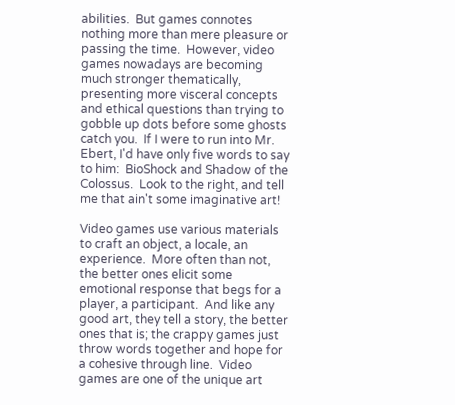abilities.  But games connotes nothing more than mere pleasure or passing the time.  However, video games nowadays are becoming much stronger thematically, presenting more visceral concepts and ethical questions than trying to gobble up dots before some ghosts catch you.  If I were to run into Mr. Ebert, I'd have only five words to say to him:  BioShock and Shadow of the Colossus.  Look to the right, and tell me that ain't some imaginative art!

Video games use various materials to craft an object, a locale, an experience.  More often than not, the better ones elicit some emotional response that begs for a player, a participant.  And like any good art, they tell a story, the better ones that is; the crappy games just throw words together and hope for a cohesive through line.  Video games are one of the unique art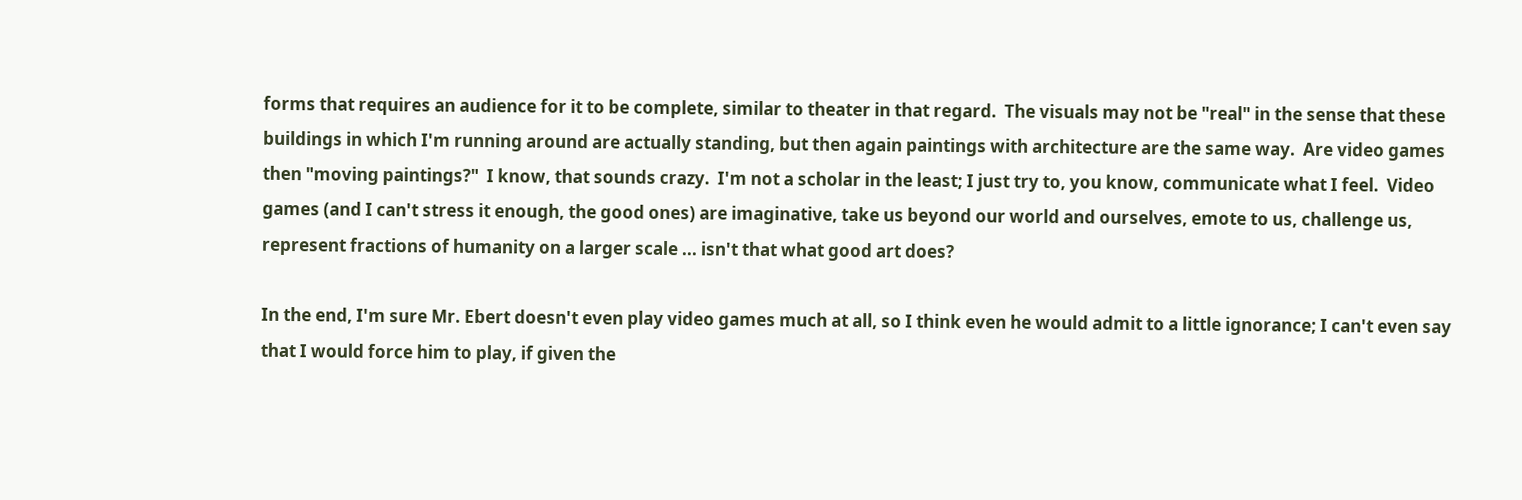forms that requires an audience for it to be complete, similar to theater in that regard.  The visuals may not be "real" in the sense that these buildings in which I'm running around are actually standing, but then again paintings with architecture are the same way.  Are video games then "moving paintings?"  I know, that sounds crazy.  I'm not a scholar in the least; I just try to, you know, communicate what I feel.  Video games (and I can't stress it enough, the good ones) are imaginative, take us beyond our world and ourselves, emote to us, challenge us, represent fractions of humanity on a larger scale ... isn't that what good art does?

In the end, I'm sure Mr. Ebert doesn't even play video games much at all, so I think even he would admit to a little ignorance; I can't even say that I would force him to play, if given the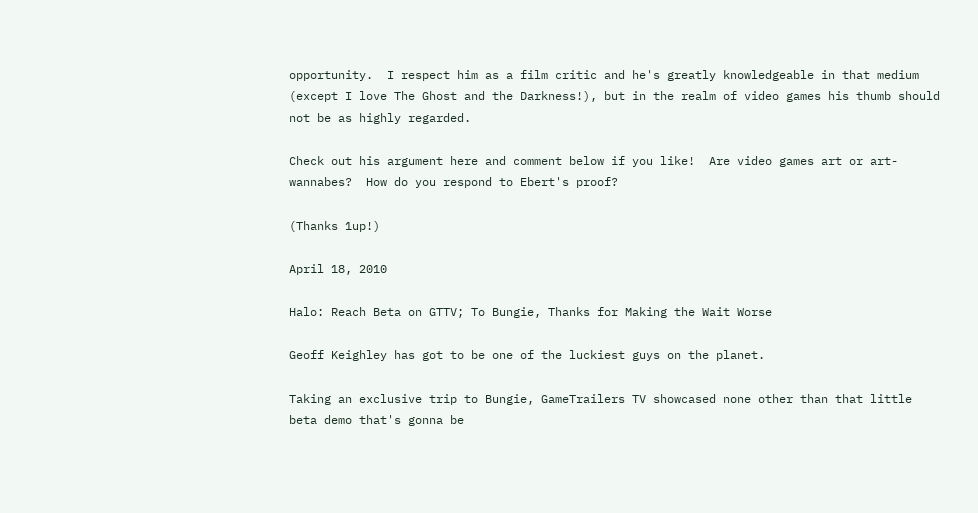opportunity.  I respect him as a film critic and he's greatly knowledgeable in that medium (except I love The Ghost and the Darkness!), but in the realm of video games his thumb should not be as highly regarded.

Check out his argument here and comment below if you like!  Are video games art or art-wannabes?  How do you respond to Ebert's proof?

(Thanks 1up!)

April 18, 2010

Halo: Reach Beta on GTTV; To Bungie, Thanks for Making the Wait Worse

Geoff Keighley has got to be one of the luckiest guys on the planet.

Taking an exclusive trip to Bungie, GameTrailers TV showcased none other than that little beta demo that's gonna be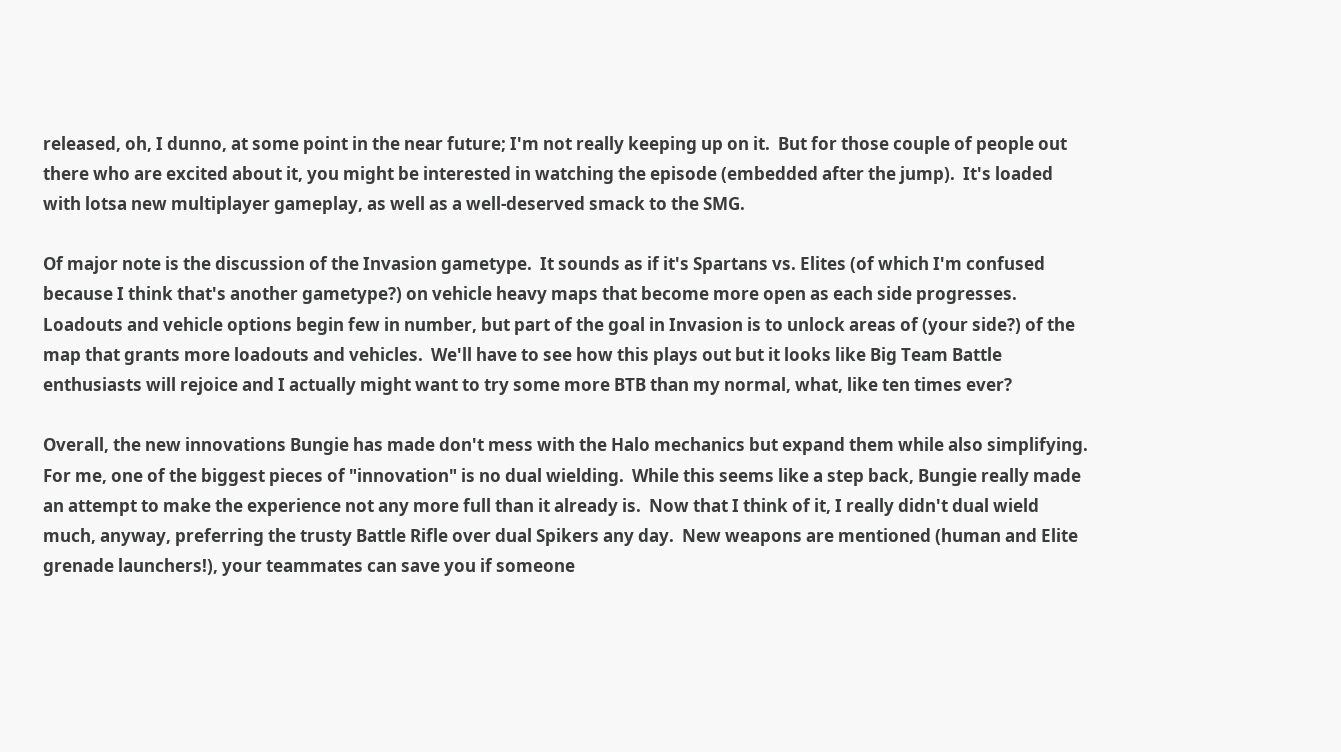released, oh, I dunno, at some point in the near future; I'm not really keeping up on it.  But for those couple of people out there who are excited about it, you might be interested in watching the episode (embedded after the jump).  It's loaded with lotsa new multiplayer gameplay, as well as a well-deserved smack to the SMG.

Of major note is the discussion of the Invasion gametype.  It sounds as if it's Spartans vs. Elites (of which I'm confused because I think that's another gametype?) on vehicle heavy maps that become more open as each side progresses.  Loadouts and vehicle options begin few in number, but part of the goal in Invasion is to unlock areas of (your side?) of the map that grants more loadouts and vehicles.  We'll have to see how this plays out but it looks like Big Team Battle enthusiasts will rejoice and I actually might want to try some more BTB than my normal, what, like ten times ever?

Overall, the new innovations Bungie has made don't mess with the Halo mechanics but expand them while also simplifying.  For me, one of the biggest pieces of "innovation" is no dual wielding.  While this seems like a step back, Bungie really made an attempt to make the experience not any more full than it already is.  Now that I think of it, I really didn't dual wield much, anyway, preferring the trusty Battle Rifle over dual Spikers any day.  New weapons are mentioned (human and Elite grenade launchers!), your teammates can save you if someone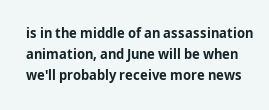is in the middle of an assassination animation, and June will be when we'll probably receive more news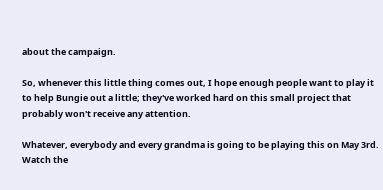about the campaign.

So, whenever this little thing comes out, I hope enough people want to play it to help Bungie out a little; they've worked hard on this small project that probably won't receive any attention.

Whatever, everybody and every grandma is going to be playing this on May 3rd.  Watch the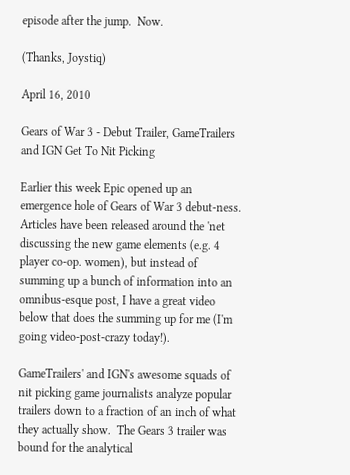episode after the jump.  Now.

(Thanks, Joystiq)

April 16, 2010

Gears of War 3 - Debut Trailer, GameTrailers and IGN Get To Nit Picking

Earlier this week Epic opened up an emergence hole of Gears of War 3 debut-ness.  Articles have been released around the 'net discussing the new game elements (e.g. 4 player co-op. women), but instead of summing up a bunch of information into an omnibus-esque post, I have a great video below that does the summing up for me (I'm going video-post-crazy today!).

GameTrailers' and IGN's awesome squads of nit picking game journalists analyze popular trailers down to a fraction of an inch of what they actually show.  The Gears 3 trailer was bound for the analytical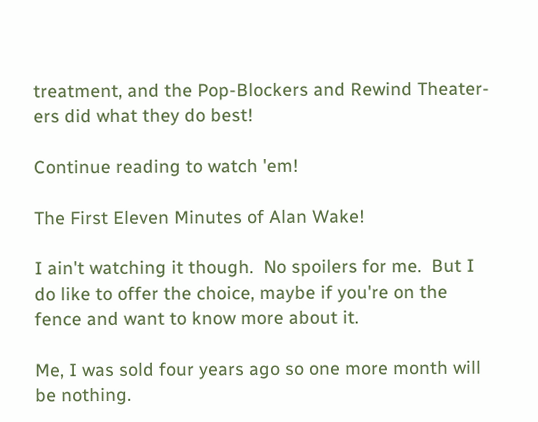treatment, and the Pop-Blockers and Rewind Theater-ers did what they do best!

Continue reading to watch 'em!

The First Eleven Minutes of Alan Wake!

I ain't watching it though.  No spoilers for me.  But I do like to offer the choice, maybe if you're on the fence and want to know more about it.

Me, I was sold four years ago so one more month will be nothing.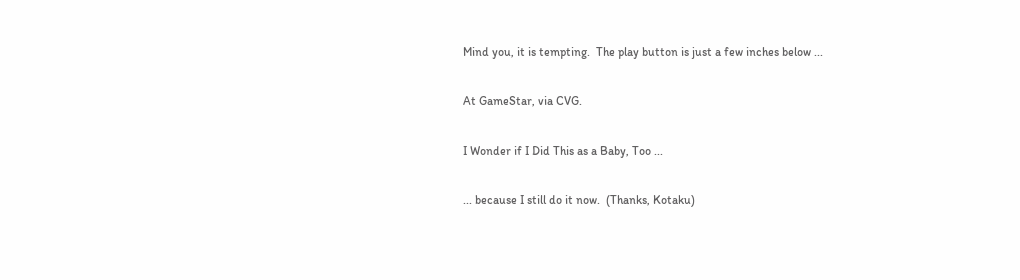Mind you, it is tempting.  The play button is just a few inches below ...

At GameStar, via CVG.

I Wonder if I Did This as a Baby, Too ...

... because I still do it now.  (Thanks, Kotaku)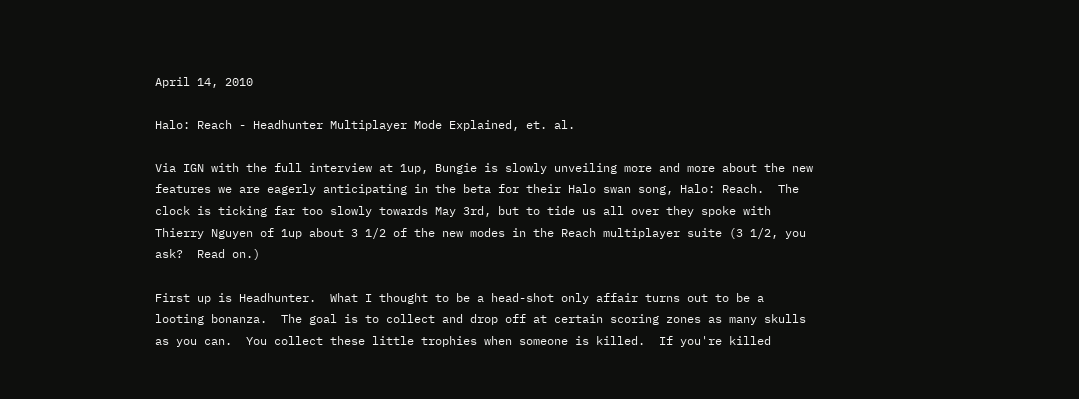April 14, 2010

Halo: Reach - Headhunter Multiplayer Mode Explained, et. al.

Via IGN with the full interview at 1up, Bungie is slowly unveiling more and more about the new features we are eagerly anticipating in the beta for their Halo swan song, Halo: Reach.  The clock is ticking far too slowly towards May 3rd, but to tide us all over they spoke with Thierry Nguyen of 1up about 3 1/2 of the new modes in the Reach multiplayer suite (3 1/2, you ask?  Read on.)

First up is Headhunter.  What I thought to be a head-shot only affair turns out to be a looting bonanza.  The goal is to collect and drop off at certain scoring zones as many skulls as you can.  You collect these little trophies when someone is killed.  If you're killed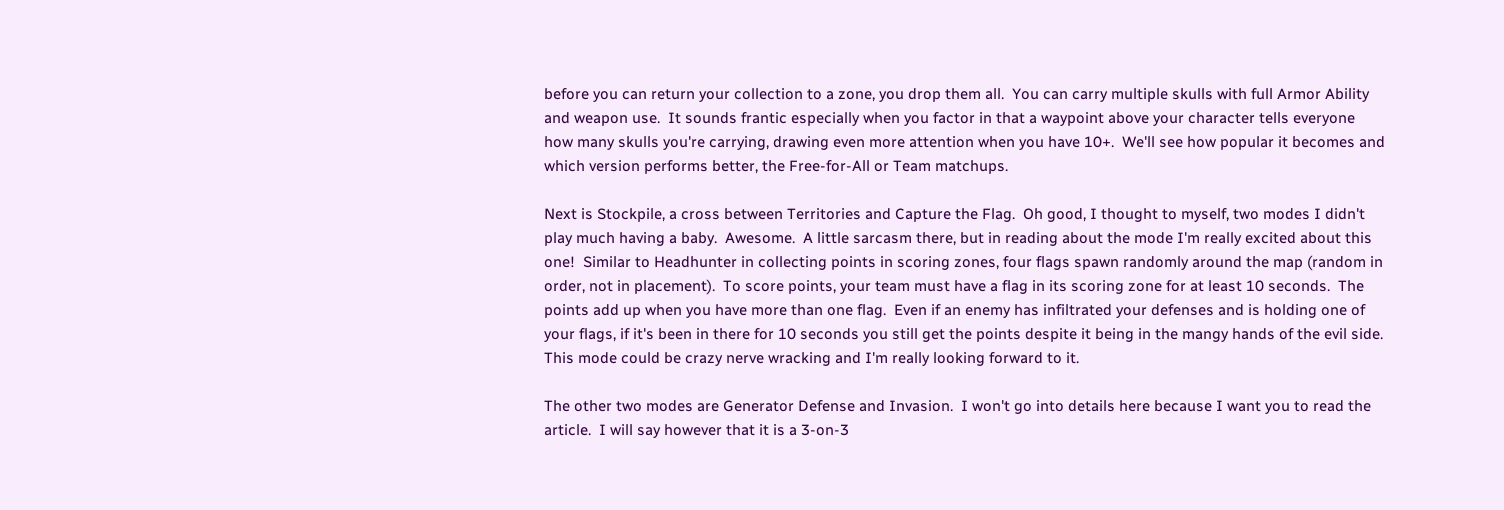before you can return your collection to a zone, you drop them all.  You can carry multiple skulls with full Armor Ability and weapon use.  It sounds frantic especially when you factor in that a waypoint above your character tells everyone how many skulls you're carrying, drawing even more attention when you have 10+.  We'll see how popular it becomes and which version performs better, the Free-for-All or Team matchups.

Next is Stockpile, a cross between Territories and Capture the Flag.  Oh good, I thought to myself, two modes I didn't play much having a baby.  Awesome.  A little sarcasm there, but in reading about the mode I'm really excited about this one!  Similar to Headhunter in collecting points in scoring zones, four flags spawn randomly around the map (random in order, not in placement).  To score points, your team must have a flag in its scoring zone for at least 10 seconds.  The points add up when you have more than one flag.  Even if an enemy has infiltrated your defenses and is holding one of your flags, if it's been in there for 10 seconds you still get the points despite it being in the mangy hands of the evil side.  This mode could be crazy nerve wracking and I'm really looking forward to it.

The other two modes are Generator Defense and Invasion.  I won't go into details here because I want you to read the article.  I will say however that it is a 3-on-3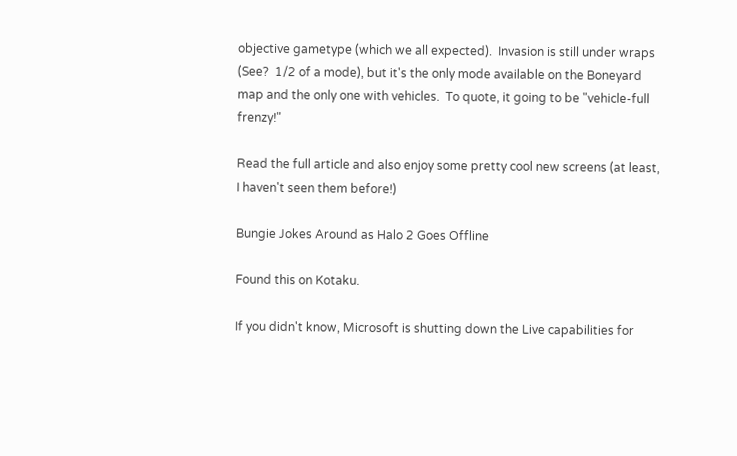objective gametype (which we all expected).  Invasion is still under wraps (See?  1/2 of a mode), but it's the only mode available on the Boneyard map and the only one with vehicles.  To quote, it going to be "vehicle-full frenzy!"

Read the full article and also enjoy some pretty cool new screens (at least, I haven't seen them before!)

Bungie Jokes Around as Halo 2 Goes Offline

Found this on Kotaku.

If you didn't know, Microsoft is shutting down the Live capabilities for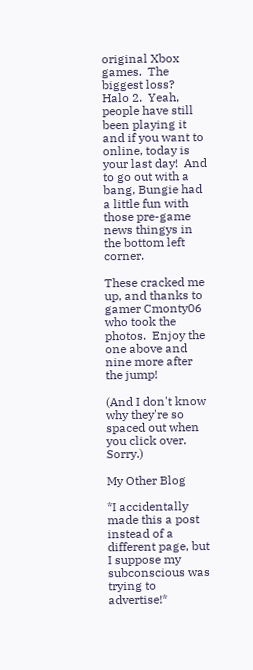original Xbox games.  The biggest loss?  Halo 2.  Yeah, people have still been playing it and if you want to online, today is your last day!  And to go out with a bang, Bungie had a little fun with those pre-game news thingys in the bottom left corner.

These cracked me up, and thanks to gamer Cmonty06 who took the photos.  Enjoy the one above and nine more after the jump!

(And I don't know why they're so spaced out when you click over.  Sorry.)

My Other Blog

*I accidentally made this a post instead of a different page, but I suppose my subconscious was trying to advertise!*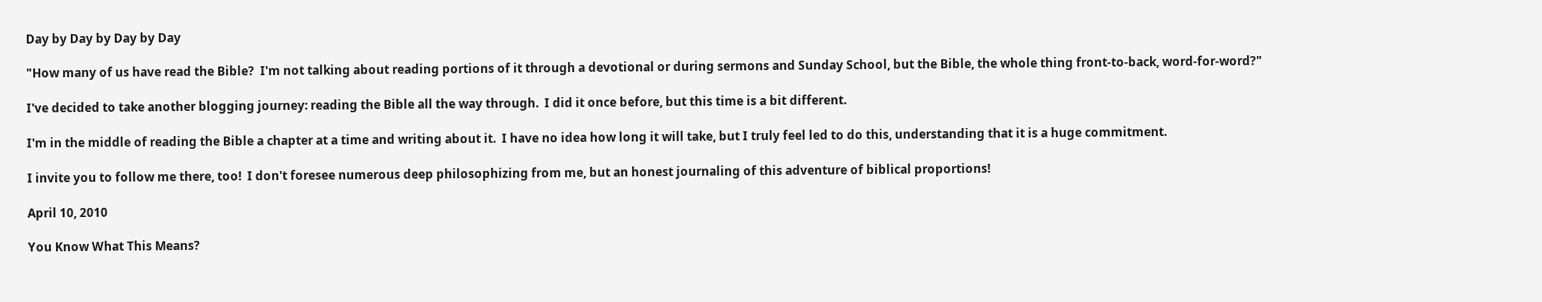Day by Day by Day by Day

"How many of us have read the Bible?  I'm not talking about reading portions of it through a devotional or during sermons and Sunday School, but the Bible, the whole thing front-to-back, word-for-word?"

I've decided to take another blogging journey: reading the Bible all the way through.  I did it once before, but this time is a bit different.

I'm in the middle of reading the Bible a chapter at a time and writing about it.  I have no idea how long it will take, but I truly feel led to do this, understanding that it is a huge commitment.

I invite you to follow me there, too!  I don't foresee numerous deep philosophizing from me, but an honest journaling of this adventure of biblical proportions!

April 10, 2010

You Know What This Means?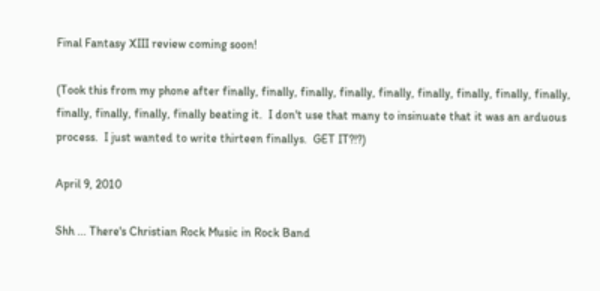Final Fantasy XIII review coming soon!

(Took this from my phone after finally, finally, finally, finally, finally, finally, finally, finally, finally, finally, finally, finally, finally beating it.  I don't use that many to insinuate that it was an arduous process.  I just wanted to write thirteen finallys.  GET IT?!?)

April 9, 2010

Shh ... There's Christian Rock Music in Rock Band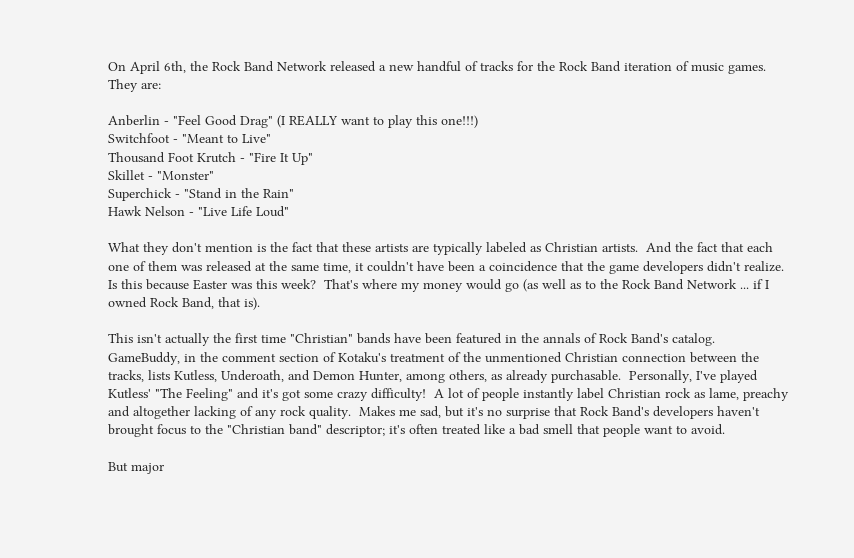On April 6th, the Rock Band Network released a new handful of tracks for the Rock Band iteration of music games.  They are:

Anberlin - "Feel Good Drag" (I REALLY want to play this one!!!)
Switchfoot - "Meant to Live"
Thousand Foot Krutch - "Fire It Up"
Skillet - "Monster"
Superchick - "Stand in the Rain"
Hawk Nelson - "Live Life Loud"

What they don't mention is the fact that these artists are typically labeled as Christian artists.  And the fact that each one of them was released at the same time, it couldn't have been a coincidence that the game developers didn't realize.  Is this because Easter was this week?  That's where my money would go (as well as to the Rock Band Network ... if I owned Rock Band, that is).

This isn't actually the first time "Christian" bands have been featured in the annals of Rock Band's catalog.  GameBuddy, in the comment section of Kotaku's treatment of the unmentioned Christian connection between the tracks, lists Kutless, Underoath, and Demon Hunter, among others, as already purchasable.  Personally, I've played Kutless' "The Feeling" and it's got some crazy difficulty!  A lot of people instantly label Christian rock as lame, preachy and altogether lacking of any rock quality.  Makes me sad, but it's no surprise that Rock Band's developers haven't brought focus to the "Christian band" descriptor; it's often treated like a bad smell that people want to avoid.

But major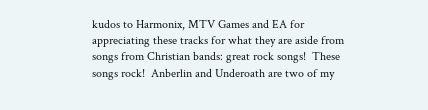kudos to Harmonix, MTV Games and EA for appreciating these tracks for what they are aside from songs from Christian bands: great rock songs!  These songs rock!  Anberlin and Underoath are two of my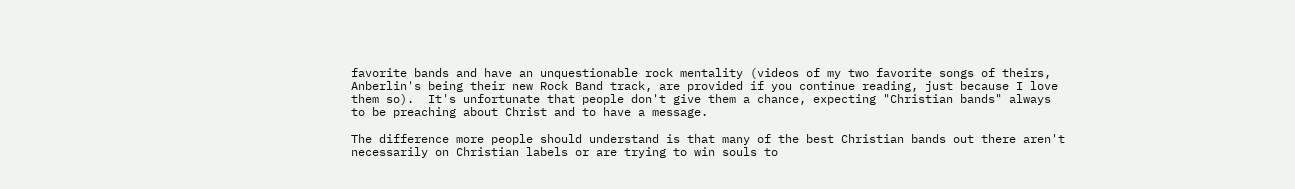favorite bands and have an unquestionable rock mentality (videos of my two favorite songs of theirs, Anberlin's being their new Rock Band track, are provided if you continue reading, just because I love them so).  It's unfortunate that people don't give them a chance, expecting "Christian bands" always to be preaching about Christ and to have a message.

The difference more people should understand is that many of the best Christian bands out there aren't necessarily on Christian labels or are trying to win souls to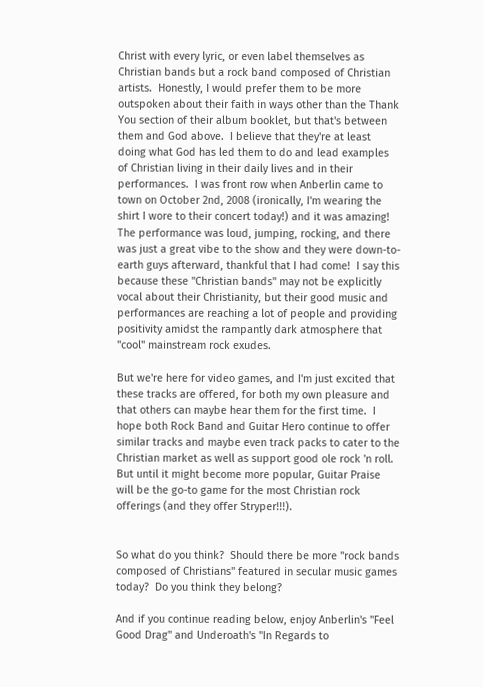Christ with every lyric, or even label themselves as Christian bands but a rock band composed of Christian artists.  Honestly, I would prefer them to be more outspoken about their faith in ways other than the Thank You section of their album booklet, but that's between them and God above.  I believe that they're at least doing what God has led them to do and lead examples of Christian living in their daily lives and in their performances.  I was front row when Anberlin came to town on October 2nd, 2008 (ironically, I'm wearing the shirt I wore to their concert today!) and it was amazing!  The performance was loud, jumping, rocking, and there was just a great vibe to the show and they were down-to-earth guys afterward, thankful that I had come!  I say this because these "Christian bands" may not be explicitly vocal about their Christianity, but their good music and performances are reaching a lot of people and providing positivity amidst the rampantly dark atmosphere that "cool" mainstream rock exudes.

But we're here for video games, and I'm just excited that these tracks are offered, for both my own pleasure and that others can maybe hear them for the first time.  I hope both Rock Band and Guitar Hero continue to offer similar tracks and maybe even track packs to cater to the Christian market as well as support good ole rock 'n roll.  But until it might become more popular, Guitar Praise will be the go-to game for the most Christian rock offerings (and they offer Stryper!!!).


So what do you think?  Should there be more "rock bands composed of Christians" featured in secular music games today?  Do you think they belong?

And if you continue reading below, enjoy Anberlin's "Feel Good Drag" and Underoath's "In Regards to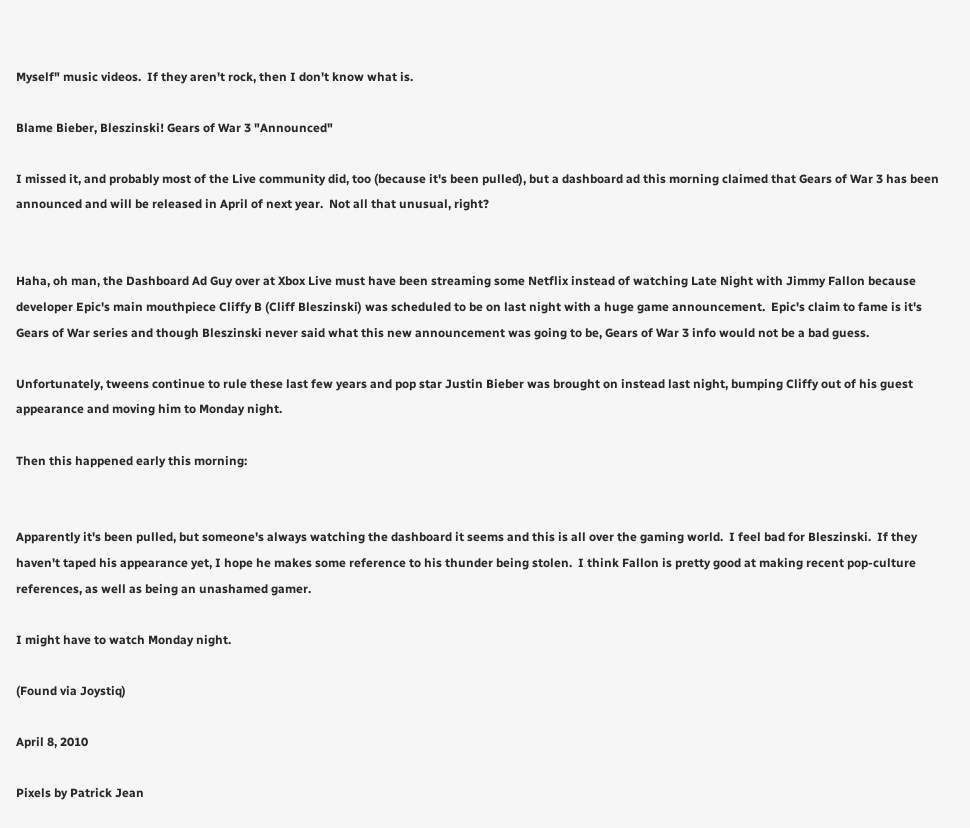Myself" music videos.  If they aren't rock, then I don't know what is.

Blame Bieber, Bleszinski! Gears of War 3 "Announced"

I missed it, and probably most of the Live community did, too (because it's been pulled), but a dashboard ad this morning claimed that Gears of War 3 has been announced and will be released in April of next year.  Not all that unusual, right?


Haha, oh man, the Dashboard Ad Guy over at Xbox Live must have been streaming some Netflix instead of watching Late Night with Jimmy Fallon because developer Epic's main mouthpiece Cliffy B (Cliff Bleszinski) was scheduled to be on last night with a huge game announcement.  Epic's claim to fame is it's Gears of War series and though Bleszinski never said what this new announcement was going to be, Gears of War 3 info would not be a bad guess.

Unfortunately, tweens continue to rule these last few years and pop star Justin Bieber was brought on instead last night, bumping Cliffy out of his guest appearance and moving him to Monday night.

Then this happened early this morning:


Apparently it's been pulled, but someone's always watching the dashboard it seems and this is all over the gaming world.  I feel bad for Bleszinski.  If they haven't taped his appearance yet, I hope he makes some reference to his thunder being stolen.  I think Fallon is pretty good at making recent pop-culture references, as well as being an unashamed gamer.

I might have to watch Monday night.

(Found via Joystiq)

April 8, 2010

Pixels by Patrick Jean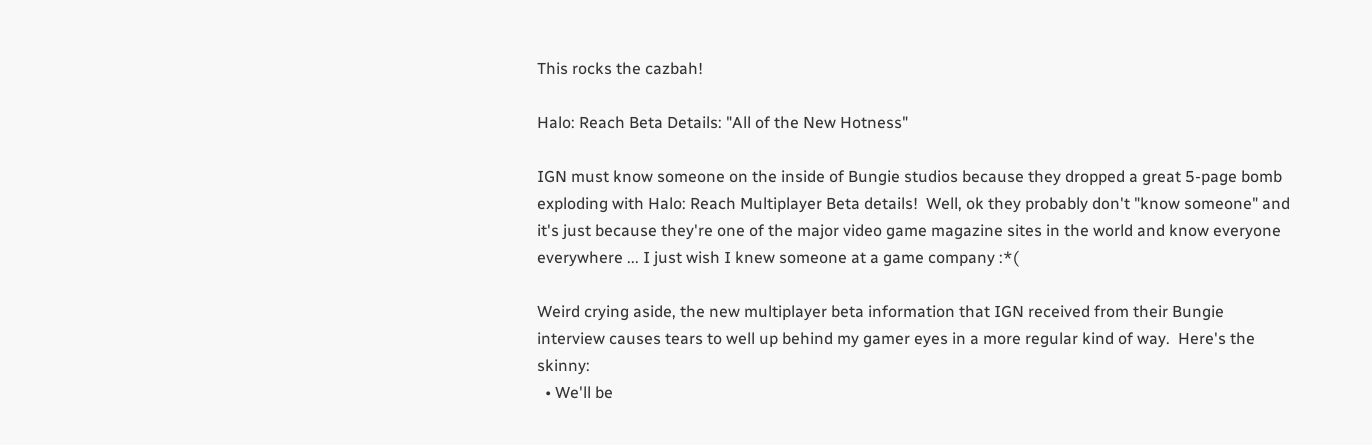This rocks the cazbah!

Halo: Reach Beta Details: "All of the New Hotness"

IGN must know someone on the inside of Bungie studios because they dropped a great 5-page bomb exploding with Halo: Reach Multiplayer Beta details!  Well, ok they probably don't "know someone" and it's just because they're one of the major video game magazine sites in the world and know everyone everywhere ... I just wish I knew someone at a game company :*(

Weird crying aside, the new multiplayer beta information that IGN received from their Bungie interview causes tears to well up behind my gamer eyes in a more regular kind of way.  Here's the skinny:
  • We'll be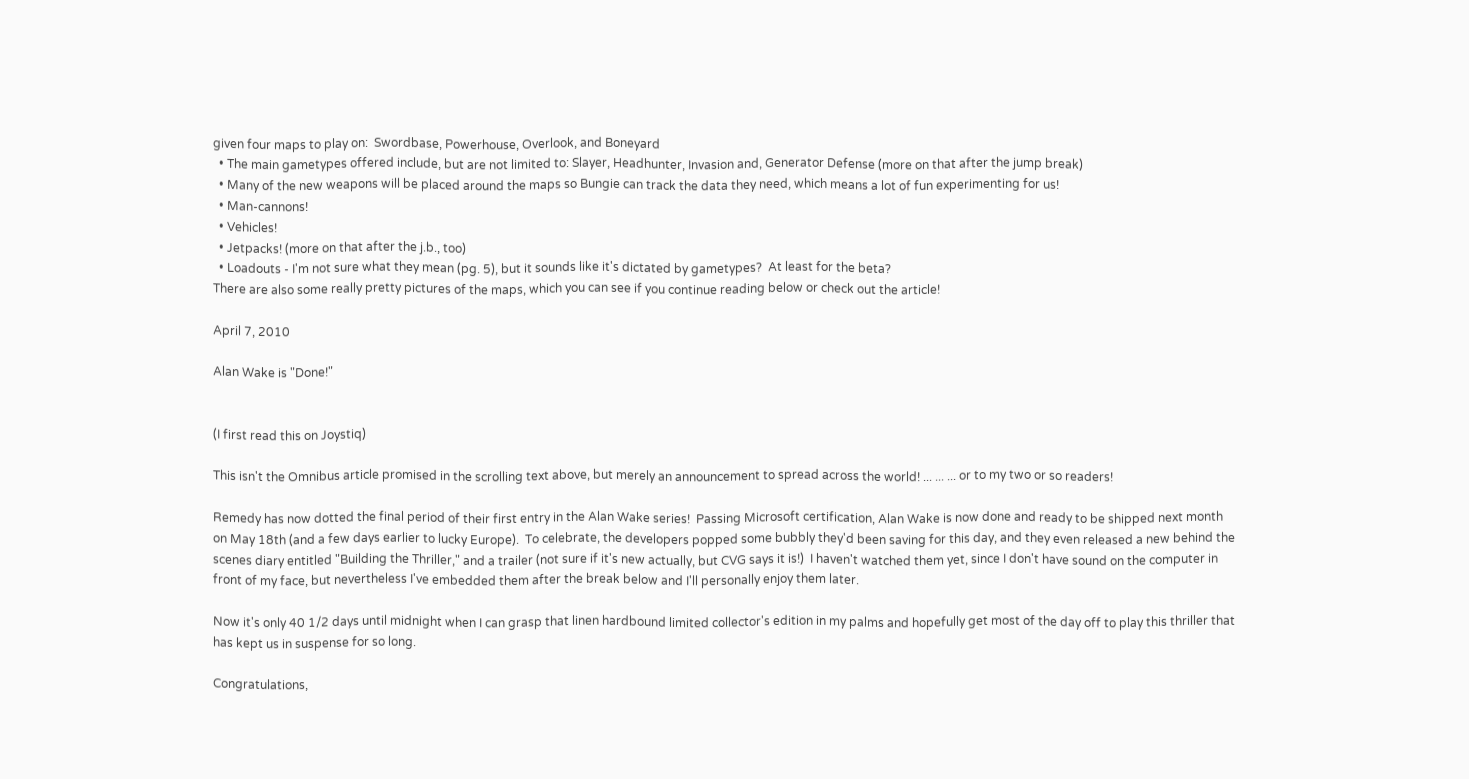given four maps to play on:  Swordbase, Powerhouse, Overlook, and Boneyard
  • The main gametypes offered include, but are not limited to: Slayer, Headhunter, Invasion and, Generator Defense (more on that after the jump break)
  • Many of the new weapons will be placed around the maps so Bungie can track the data they need, which means a lot of fun experimenting for us!
  • Man-cannons!
  • Vehicles!
  • Jetpacks! (more on that after the j.b., too)
  • Loadouts - I'm not sure what they mean (pg. 5), but it sounds like it's dictated by gametypes?  At least for the beta?
There are also some really pretty pictures of the maps, which you can see if you continue reading below or check out the article!

April 7, 2010

Alan Wake is "Done!"


(I first read this on Joystiq)

This isn't the Omnibus article promised in the scrolling text above, but merely an announcement to spread across the world! ... ... ... or to my two or so readers!

Remedy has now dotted the final period of their first entry in the Alan Wake series!  Passing Microsoft certification, Alan Wake is now done and ready to be shipped next month on May 18th (and a few days earlier to lucky Europe).  To celebrate, the developers popped some bubbly they'd been saving for this day, and they even released a new behind the scenes diary entitled "Building the Thriller," and a trailer (not sure if it's new actually, but CVG says it is!)  I haven't watched them yet, since I don't have sound on the computer in front of my face, but nevertheless I've embedded them after the break below and I'll personally enjoy them later.

Now it's only 40 1/2 days until midnight when I can grasp that linen hardbound limited collector's edition in my palms and hopefully get most of the day off to play this thriller that has kept us in suspense for so long.

Congratulations,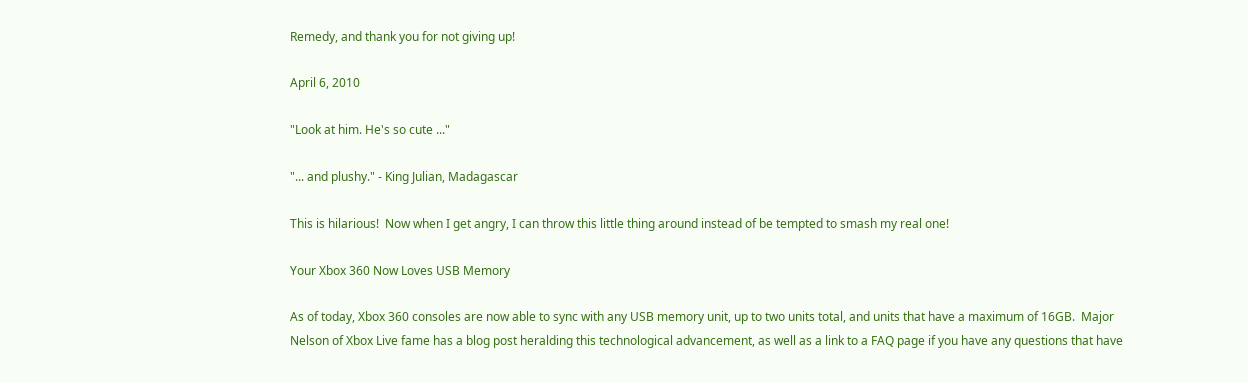Remedy, and thank you for not giving up!

April 6, 2010

"Look at him. He's so cute ..."

"... and plushy." - King Julian, Madagascar

This is hilarious!  Now when I get angry, I can throw this little thing around instead of be tempted to smash my real one!

Your Xbox 360 Now Loves USB Memory

As of today, Xbox 360 consoles are now able to sync with any USB memory unit, up to two units total, and units that have a maximum of 16GB.  Major Nelson of Xbox Live fame has a blog post heralding this technological advancement, as well as a link to a FAQ page if you have any questions that have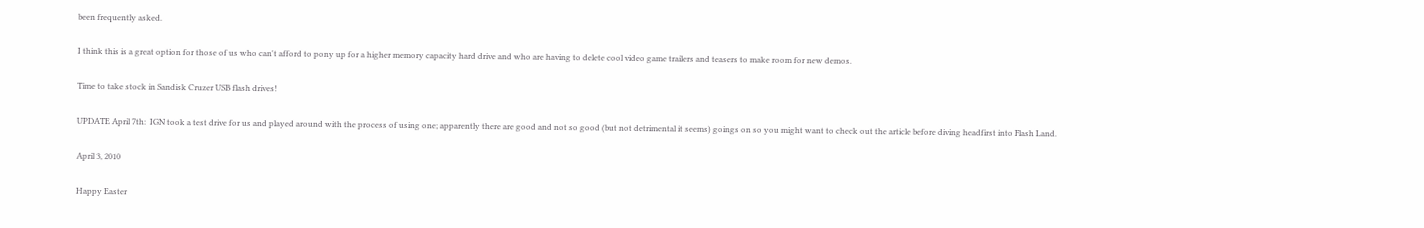been frequently asked.

I think this is a great option for those of us who can't afford to pony up for a higher memory capacity hard drive and who are having to delete cool video game trailers and teasers to make room for new demos.

Time to take stock in Sandisk Cruzer USB flash drives!

UPDATE April 7th:  IGN took a test drive for us and played around with the process of using one; apparently there are good and not so good (but not detrimental it seems) goings on so you might want to check out the article before diving headfirst into Flash Land.

April 3, 2010

Happy Easter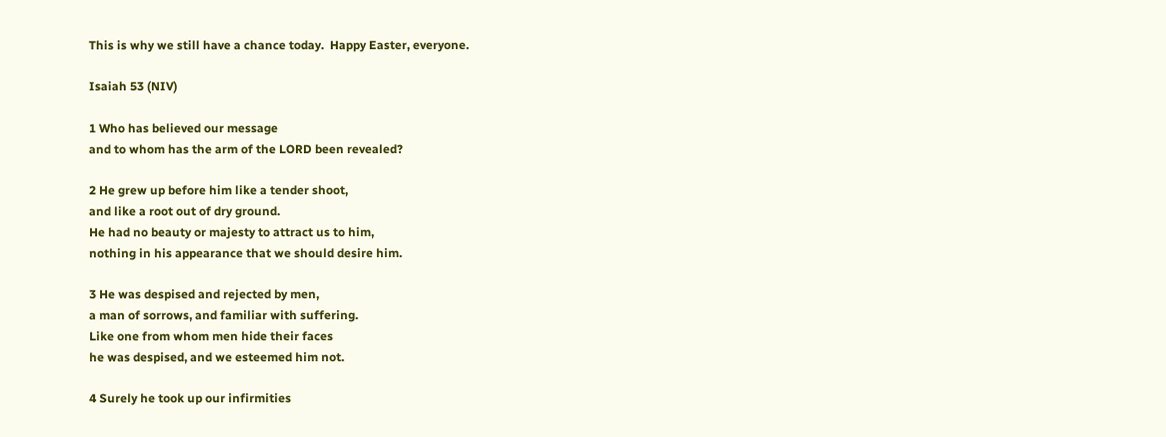This is why we still have a chance today.  Happy Easter, everyone.

Isaiah 53 (NIV)

1 Who has believed our message
and to whom has the arm of the LORD been revealed?

2 He grew up before him like a tender shoot,
and like a root out of dry ground.
He had no beauty or majesty to attract us to him,
nothing in his appearance that we should desire him.

3 He was despised and rejected by men,
a man of sorrows, and familiar with suffering.
Like one from whom men hide their faces
he was despised, and we esteemed him not.

4 Surely he took up our infirmities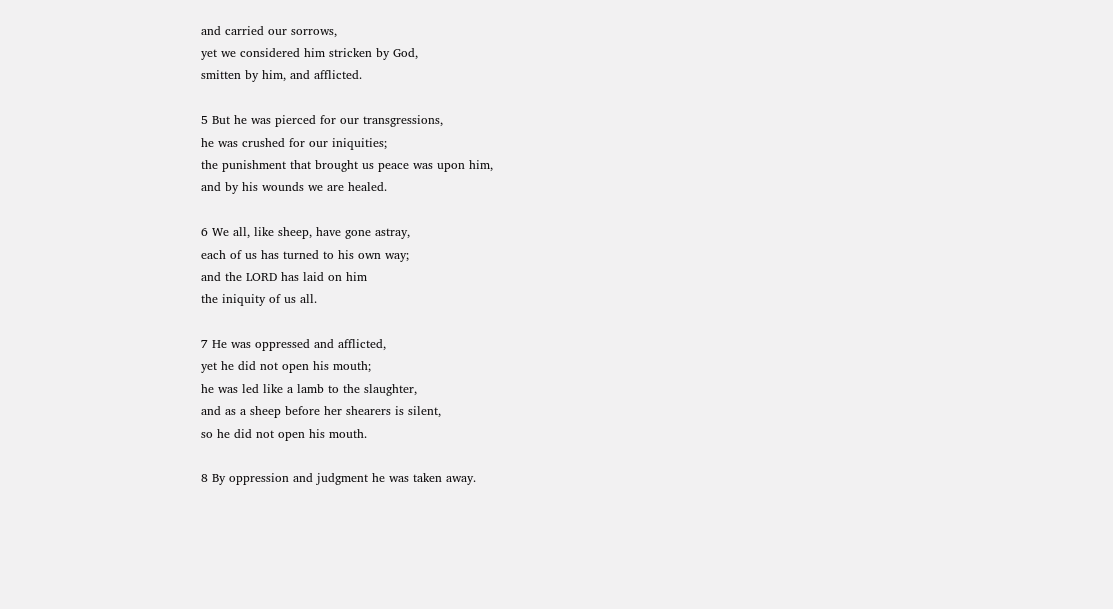and carried our sorrows,
yet we considered him stricken by God,
smitten by him, and afflicted.

5 But he was pierced for our transgressions,
he was crushed for our iniquities;
the punishment that brought us peace was upon him,
and by his wounds we are healed.

6 We all, like sheep, have gone astray,
each of us has turned to his own way;
and the LORD has laid on him
the iniquity of us all.

7 He was oppressed and afflicted,
yet he did not open his mouth;
he was led like a lamb to the slaughter,
and as a sheep before her shearers is silent,
so he did not open his mouth.

8 By oppression and judgment he was taken away.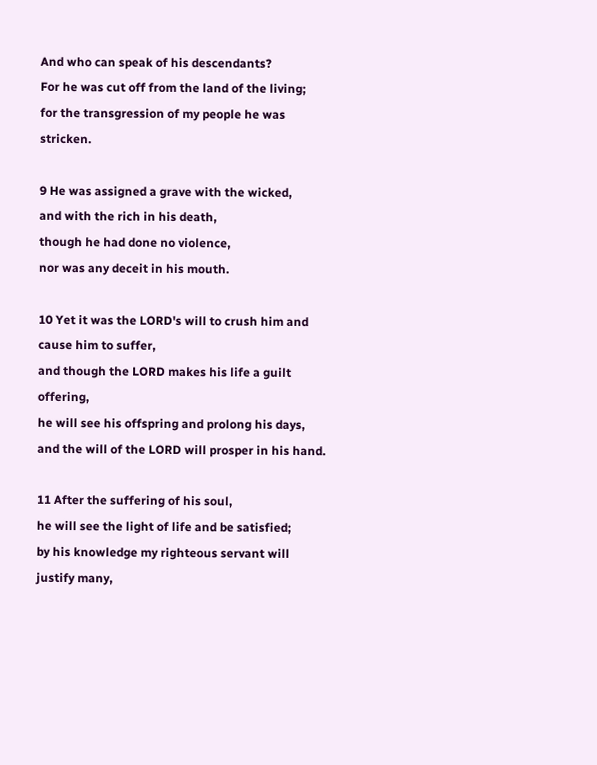And who can speak of his descendants?
For he was cut off from the land of the living;
for the transgression of my people he was stricken.

9 He was assigned a grave with the wicked,
and with the rich in his death,
though he had done no violence,
nor was any deceit in his mouth.

10 Yet it was the LORD's will to crush him and cause him to suffer,
and though the LORD makes his life a guilt offering,
he will see his offspring and prolong his days,
and the will of the LORD will prosper in his hand.

11 After the suffering of his soul,
he will see the light of life and be satisfied;
by his knowledge my righteous servant will justify many,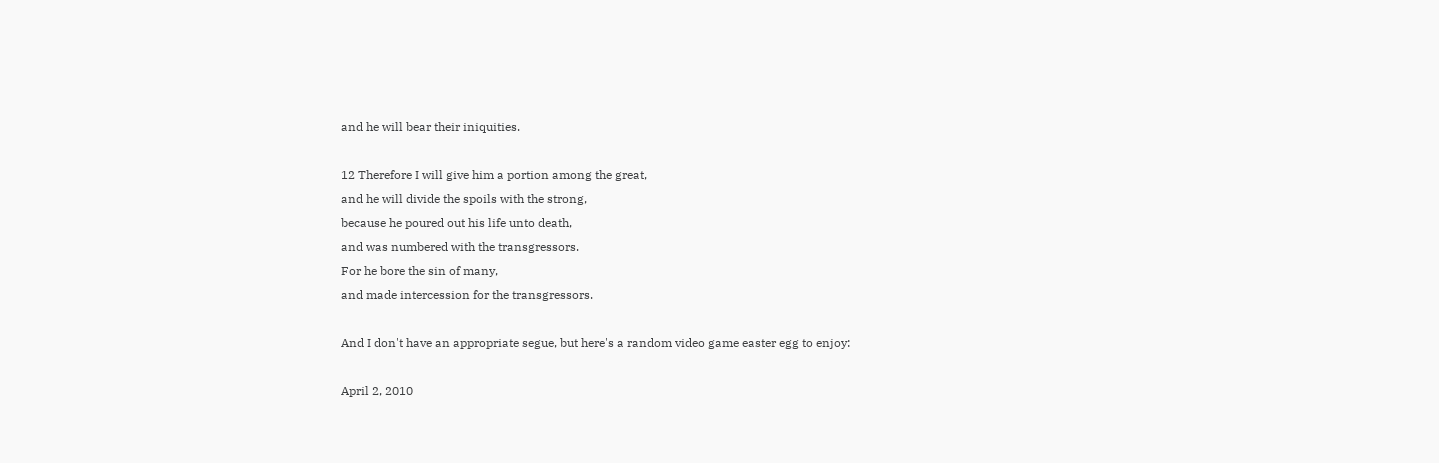and he will bear their iniquities.

12 Therefore I will give him a portion among the great,
and he will divide the spoils with the strong,
because he poured out his life unto death,
and was numbered with the transgressors.
For he bore the sin of many,
and made intercession for the transgressors.

And I don't have an appropriate segue, but here's a random video game easter egg to enjoy:

April 2, 2010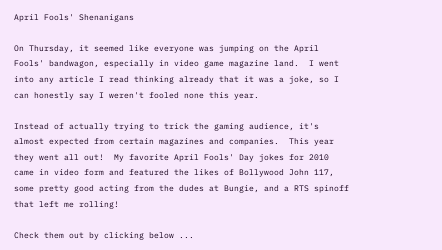April Fools' Shenanigans

On Thursday, it seemed like everyone was jumping on the April Fools' bandwagon, especially in video game magazine land.  I went into any article I read thinking already that it was a joke, so I can honestly say I weren't fooled none this year.

Instead of actually trying to trick the gaming audience, it's almost expected from certain magazines and companies.  This year they went all out!  My favorite April Fools' Day jokes for 2010 came in video form and featured the likes of Bollywood John 117, some pretty good acting from the dudes at Bungie, and a RTS spinoff that left me rolling!

Check them out by clicking below ...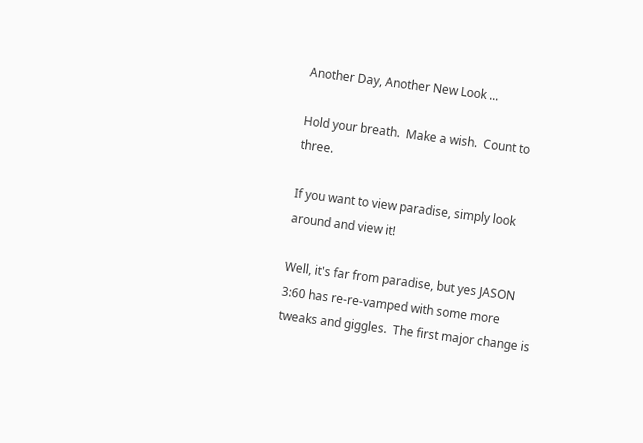Another Day, Another New Look ...

Hold your breath.  Make a wish.  Count to three.

If you want to view paradise, simply look around and view it!

Well, it's far from paradise, but yes JASON 3:60 has re-re-vamped with some more tweaks and giggles.  The first major change is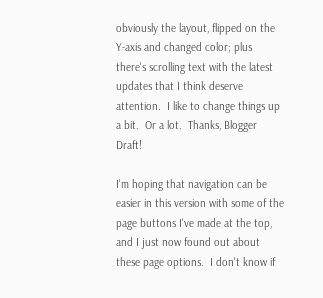obviously the layout, flipped on the Y-axis and changed color; plus there's scrolling text with the latest updates that I think deserve attention.  I like to change things up a bit.  Or a lot.  Thanks, Blogger Draft!

I'm hoping that navigation can be easier in this version with some of the page buttons I've made at the top, and I just now found out about these page options.  I don't know if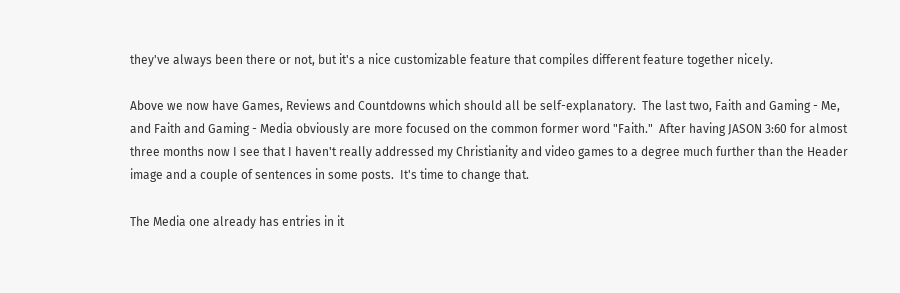they've always been there or not, but it's a nice customizable feature that compiles different feature together nicely.

Above we now have Games, Reviews and Countdowns which should all be self-explanatory.  The last two, Faith and Gaming - Me, and Faith and Gaming - Media obviously are more focused on the common former word "Faith."  After having JASON 3:60 for almost three months now I see that I haven't really addressed my Christianity and video games to a degree much further than the Header image and a couple of sentences in some posts.  It's time to change that.

The Media one already has entries in it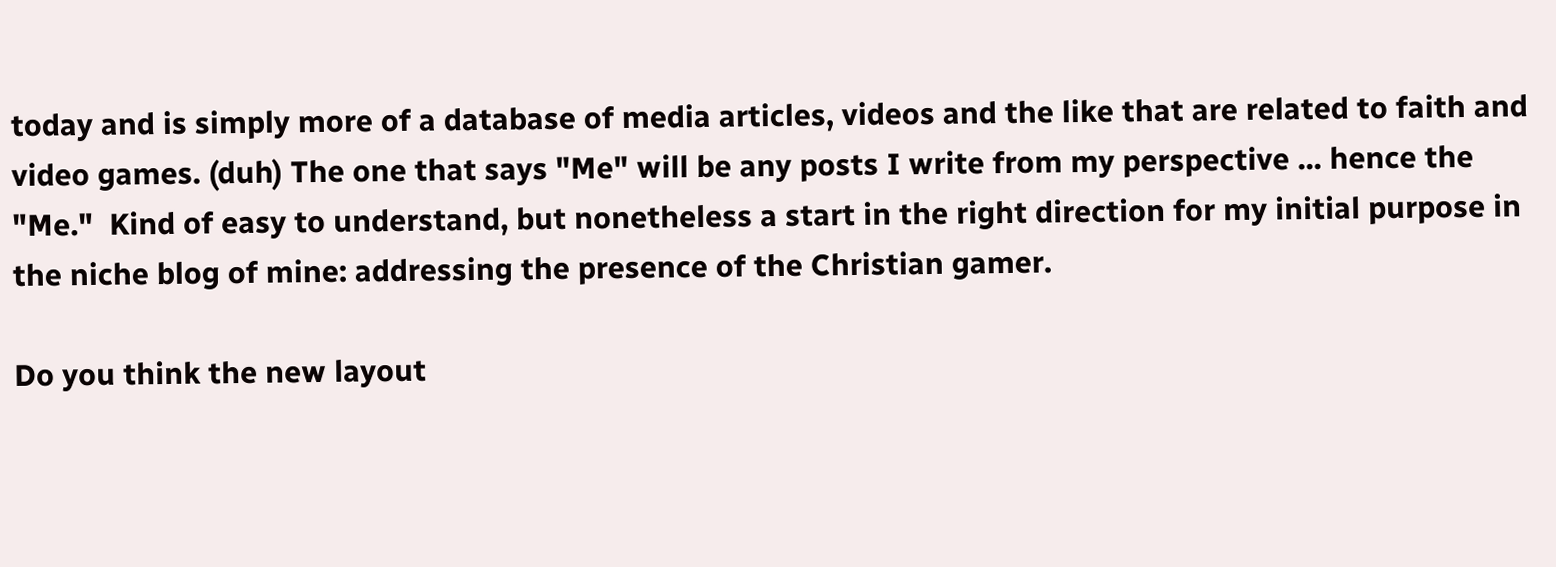today and is simply more of a database of media articles, videos and the like that are related to faith and video games. (duh) The one that says "Me" will be any posts I write from my perspective ... hence the "Me."  Kind of easy to understand, but nonetheless a start in the right direction for my initial purpose in the niche blog of mine: addressing the presence of the Christian gamer.

Do you think the new layout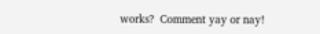works?  Comment yay or nay!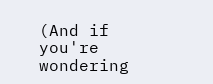(And if you're wondering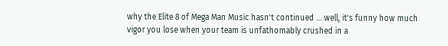why the Elite 8 of Mega Man Music hasn't continued ... well, it's funny how much vigor you lose when your team is unfathomably crushed in a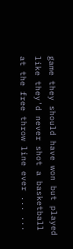game they should have won but played like they'd never shot a basketball at the free throw line ever ... ...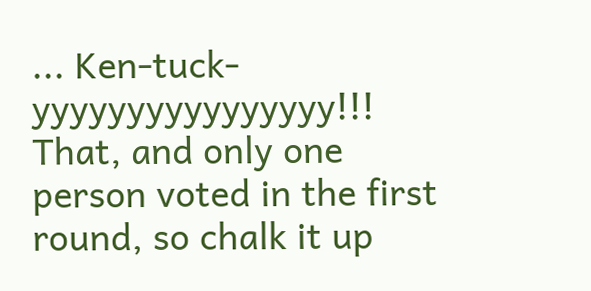... Ken-tuck-yyyyyyyyyyyyyyyy!!!  That, and only one person voted in the first round, so chalk it up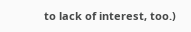to lack of interest, too.)